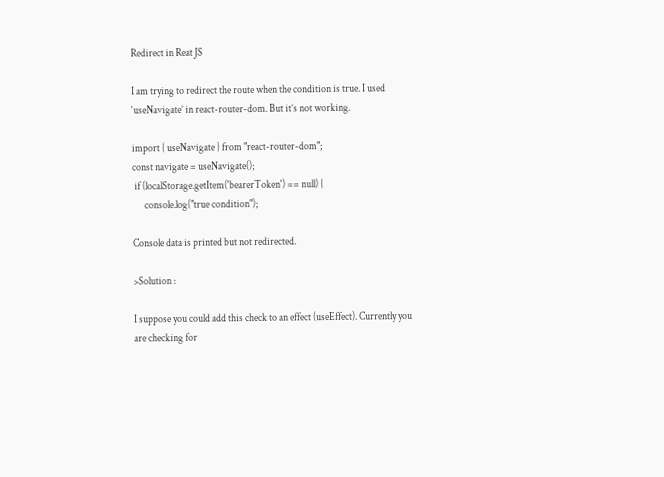Redirect in Reat JS

I am trying to redirect the route when the condition is true. I used ‘useNavigate’ in react-router-dom. But it’s not working.

import { useNavigate } from "react-router-dom";
const navigate = useNavigate();
 if (localStorage.getItem('bearerToken') == null) {
      console.log("true condition");

Console data is printed but not redirected.

>Solution :

I suppose you could add this check to an effect (useEffect). Currently you are checking for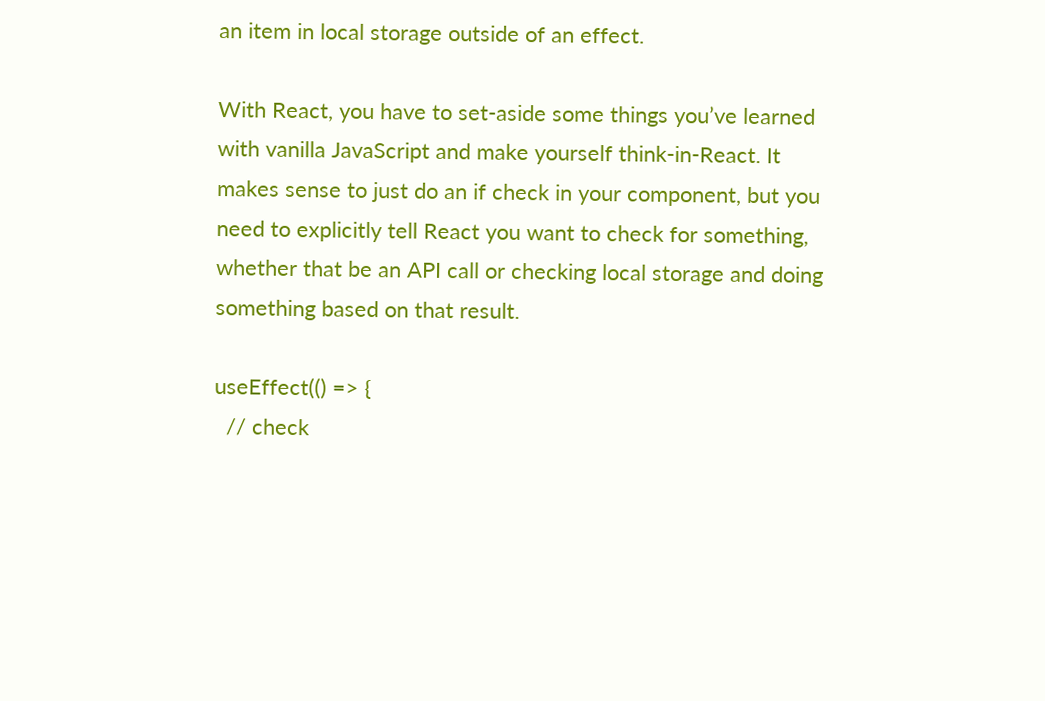an item in local storage outside of an effect.

With React, you have to set-aside some things you’ve learned with vanilla JavaScript and make yourself think-in-React. It makes sense to just do an if check in your component, but you need to explicitly tell React you want to check for something, whether that be an API call or checking local storage and doing something based on that result.

useEffect(() => {
  // check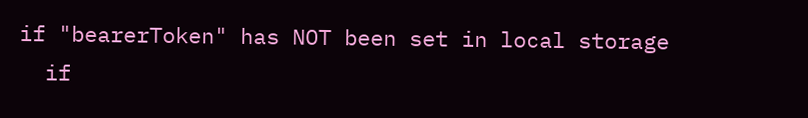if "bearerToken" has NOT been set in local storage
  if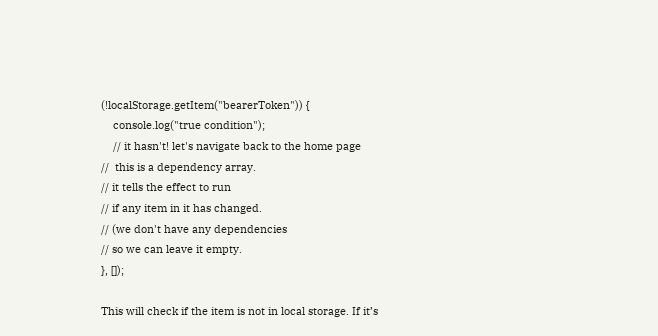(!localStorage.getItem("bearerToken")) {
    console.log("true condition");
    // it hasn't! let's navigate back to the home page
//  this is a dependency array.
// it tells the effect to run
// if any item in it has changed.
// (we don't have any dependencies
// so we can leave it empty.
}, []);

This will check if the item is not in local storage. If it’s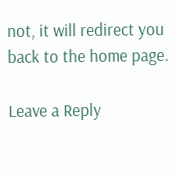not, it will redirect you back to the home page.

Leave a Reply